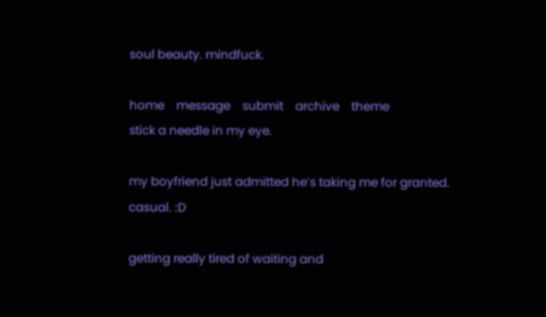soul beauty. mindfuck.

home    message    submit    archive    theme
stick a needle in my eye.

my boyfriend just admitted he’s taking me for granted. casual. :D

getting really tired of waiting and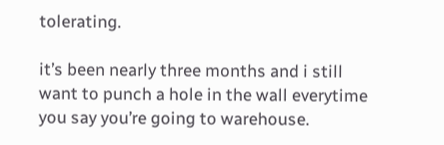tolerating.

it’s been nearly three months and i still want to punch a hole in the wall everytime you say you’re going to warehouse.